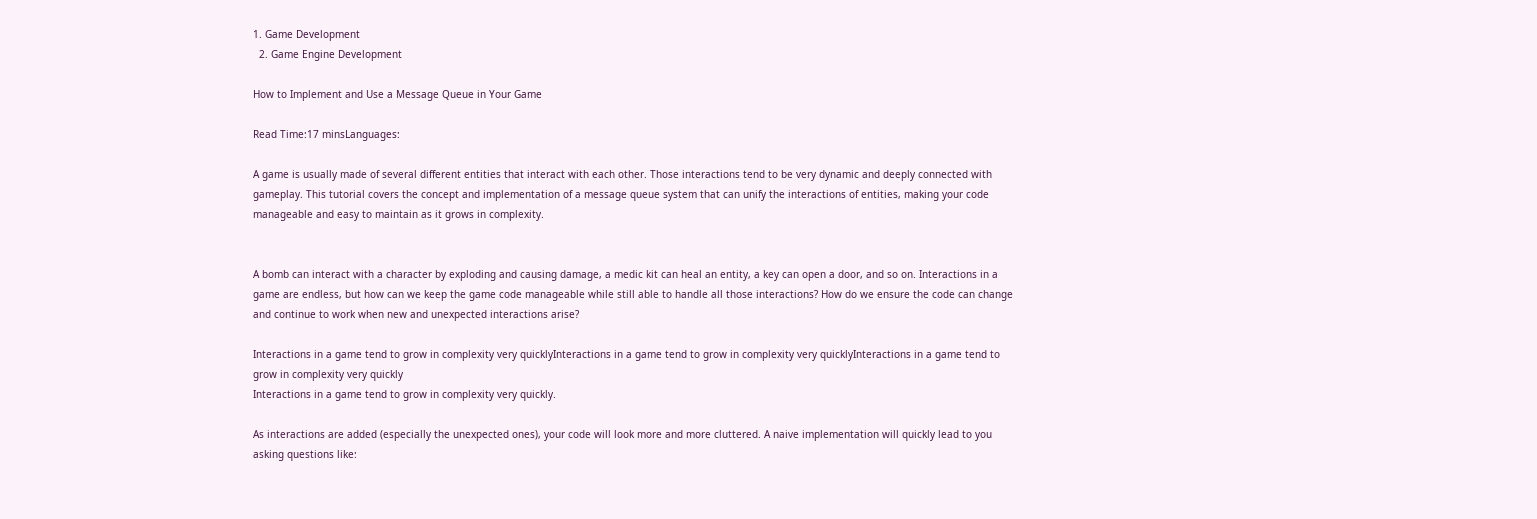1. Game Development
  2. Game Engine Development

How to Implement and Use a Message Queue in Your Game

Read Time:17 minsLanguages:

A game is usually made of several different entities that interact with each other. Those interactions tend to be very dynamic and deeply connected with gameplay. This tutorial covers the concept and implementation of a message queue system that can unify the interactions of entities, making your code manageable and easy to maintain as it grows in complexity.


A bomb can interact with a character by exploding and causing damage, a medic kit can heal an entity, a key can open a door, and so on. Interactions in a game are endless, but how can we keep the game code manageable while still able to handle all those interactions? How do we ensure the code can change and continue to work when new and unexpected interactions arise?

Interactions in a game tend to grow in complexity very quicklyInteractions in a game tend to grow in complexity very quicklyInteractions in a game tend to grow in complexity very quickly
Interactions in a game tend to grow in complexity very quickly.

As interactions are added (especially the unexpected ones), your code will look more and more cluttered. A naive implementation will quickly lead to you asking questions like: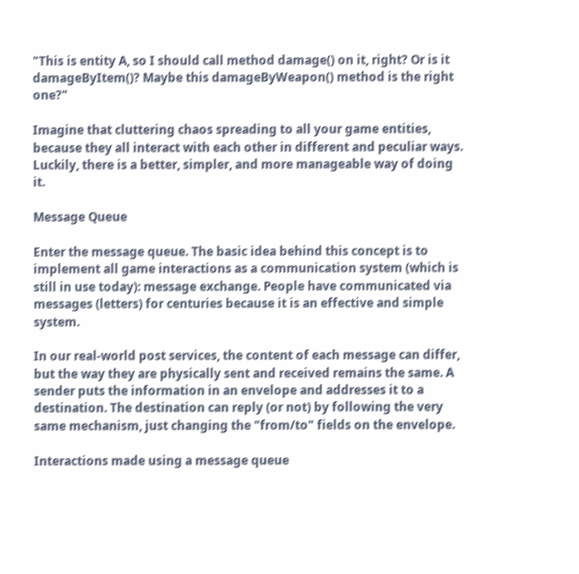"This is entity A, so I should call method damage() on it, right? Or is it damageByItem()? Maybe this damageByWeapon() method is the right one?"

Imagine that cluttering chaos spreading to all your game entities, because they all interact with each other in different and peculiar ways. Luckily, there is a better, simpler, and more manageable way of doing it.

Message Queue

Enter the message queue. The basic idea behind this concept is to implement all game interactions as a communication system (which is still in use today): message exchange. People have communicated via messages (letters) for centuries because it is an effective and simple system.

In our real-world post services, the content of each message can differ, but the way they are physically sent and received remains the same. A sender puts the information in an envelope and addresses it to a destination. The destination can reply (or not) by following the very same mechanism, just changing the "from/to" fields on the envelope.

Interactions made using a message queue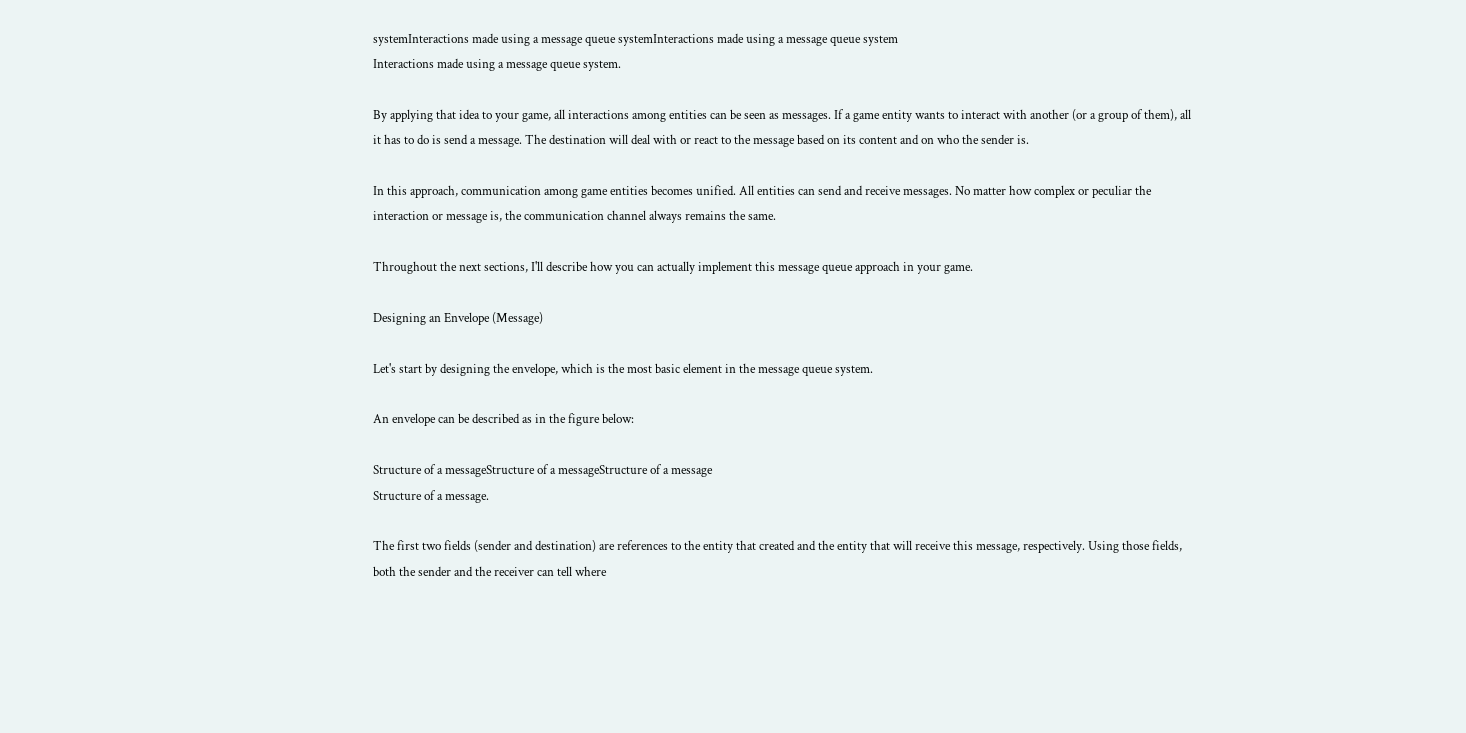systemInteractions made using a message queue systemInteractions made using a message queue system
Interactions made using a message queue system.

By applying that idea to your game, all interactions among entities can be seen as messages. If a game entity wants to interact with another (or a group of them), all it has to do is send a message. The destination will deal with or react to the message based on its content and on who the sender is.

In this approach, communication among game entities becomes unified. All entities can send and receive messages. No matter how complex or peculiar the interaction or message is, the communication channel always remains the same.

Throughout the next sections, I'll describe how you can actually implement this message queue approach in your game.

Designing an Envelope (Message)

Let's start by designing the envelope, which is the most basic element in the message queue system.

An envelope can be described as in the figure below:

Structure of a messageStructure of a messageStructure of a message
Structure of a message.

The first two fields (sender and destination) are references to the entity that created and the entity that will receive this message, respectively. Using those fields, both the sender and the receiver can tell where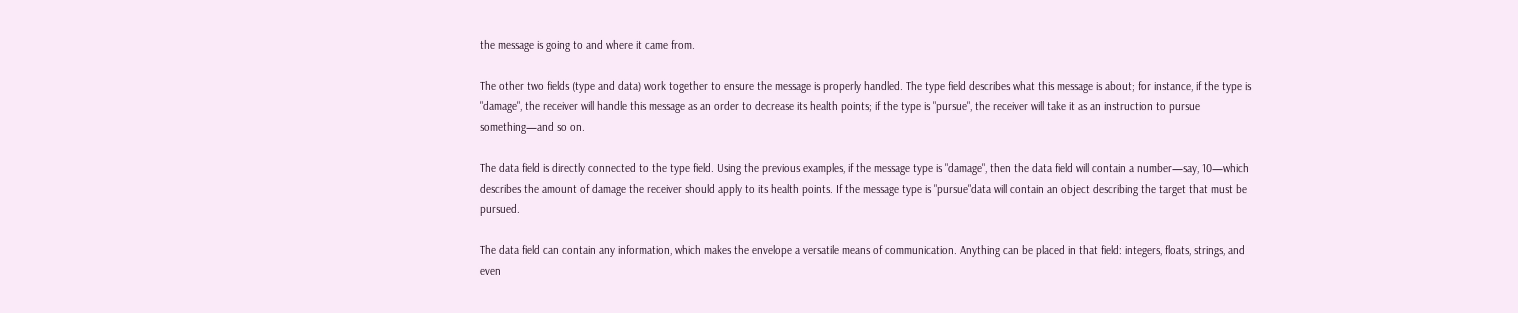the message is going to and where it came from.

The other two fields (type and data) work together to ensure the message is properly handled. The type field describes what this message is about; for instance, if the type is "damage", the receiver will handle this message as an order to decrease its health points; if the type is "pursue", the receiver will take it as an instruction to pursue something—and so on.

The data field is directly connected to the type field. Using the previous examples, if the message type is "damage", then the data field will contain a number—say, 10—which describes the amount of damage the receiver should apply to its health points. If the message type is "pursue"data will contain an object describing the target that must be pursued.

The data field can contain any information, which makes the envelope a versatile means of communication. Anything can be placed in that field: integers, floats, strings, and even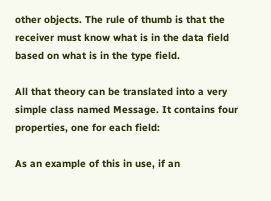other objects. The rule of thumb is that the receiver must know what is in the data field based on what is in the type field.

All that theory can be translated into a very simple class named Message. It contains four properties, one for each field:

As an example of this in use, if an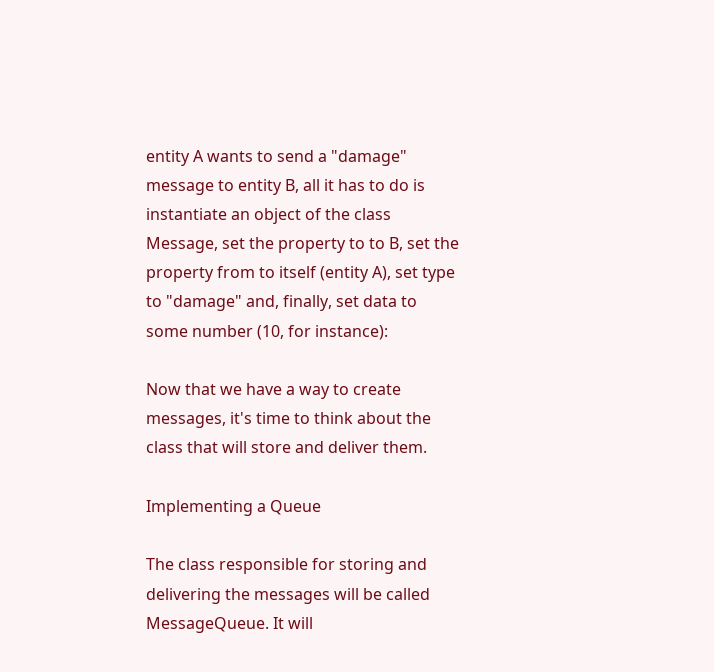entity A wants to send a "damage" message to entity B, all it has to do is instantiate an object of the class Message, set the property to to B, set the property from to itself (entity A), set type to "damage" and, finally, set data to some number (10, for instance):

Now that we have a way to create messages, it's time to think about the class that will store and deliver them.

Implementing a Queue

The class responsible for storing and delivering the messages will be called MessageQueue. It will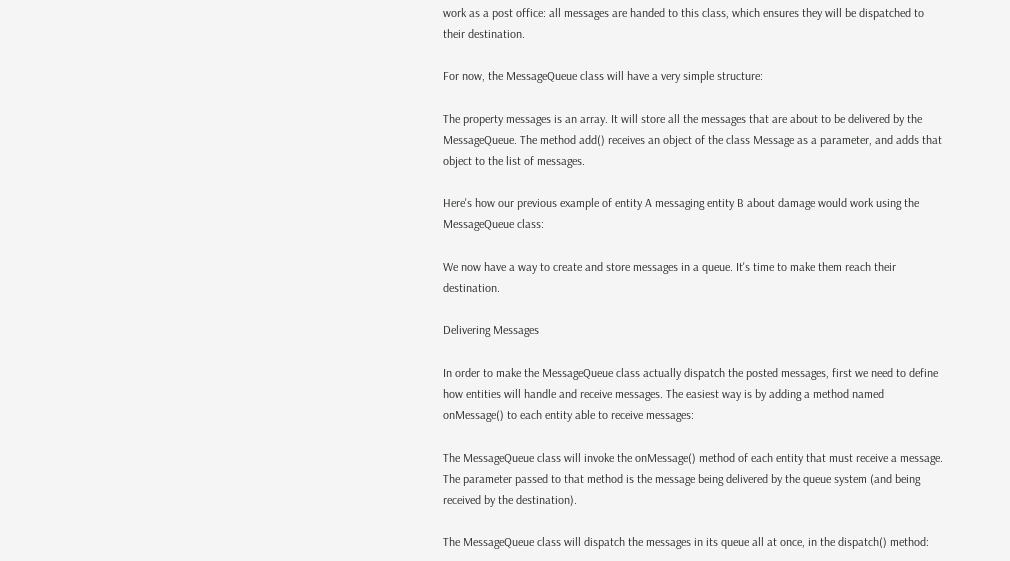work as a post office: all messages are handed to this class, which ensures they will be dispatched to their destination.

For now, the MessageQueue class will have a very simple structure:

The property messages is an array. It will store all the messages that are about to be delivered by the MessageQueue. The method add() receives an object of the class Message as a parameter, and adds that object to the list of messages.

Here's how our previous example of entity A messaging entity B about damage would work using the MessageQueue class:

We now have a way to create and store messages in a queue. It's time to make them reach their destination.

Delivering Messages

In order to make the MessageQueue class actually dispatch the posted messages, first we need to define how entities will handle and receive messages. The easiest way is by adding a method named onMessage() to each entity able to receive messages:

The MessageQueue class will invoke the onMessage() method of each entity that must receive a message. The parameter passed to that method is the message being delivered by the queue system (and being received by the destination).

The MessageQueue class will dispatch the messages in its queue all at once, in the dispatch() method: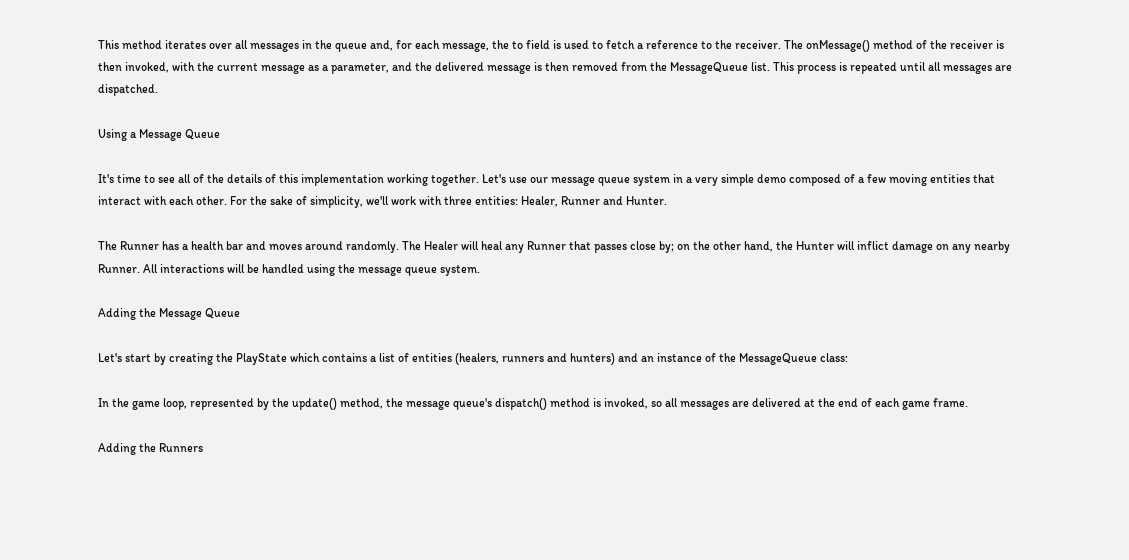This method iterates over all messages in the queue and, for each message, the to field is used to fetch a reference to the receiver. The onMessage() method of the receiver is then invoked, with the current message as a parameter, and the delivered message is then removed from the MessageQueue list. This process is repeated until all messages are dispatched.

Using a Message Queue

It's time to see all of the details of this implementation working together. Let's use our message queue system in a very simple demo composed of a few moving entities that interact with each other. For the sake of simplicity, we'll work with three entities: Healer, Runner and Hunter.

The Runner has a health bar and moves around randomly. The Healer will heal any Runner that passes close by; on the other hand, the Hunter will inflict damage on any nearby Runner. All interactions will be handled using the message queue system.

Adding the Message Queue

Let's start by creating the PlayState which contains a list of entities (healers, runners and hunters) and an instance of the MessageQueue class:

In the game loop, represented by the update() method, the message queue's dispatch() method is invoked, so all messages are delivered at the end of each game frame.

Adding the Runners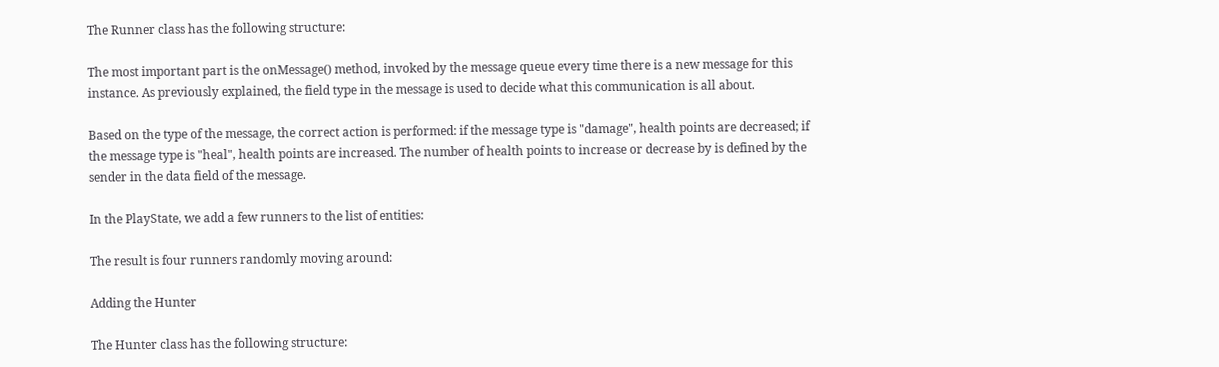The Runner class has the following structure:

The most important part is the onMessage() method, invoked by the message queue every time there is a new message for this instance. As previously explained, the field type in the message is used to decide what this communication is all about.

Based on the type of the message, the correct action is performed: if the message type is "damage", health points are decreased; if the message type is "heal", health points are increased. The number of health points to increase or decrease by is defined by the sender in the data field of the message.

In the PlayState, we add a few runners to the list of entities:

The result is four runners randomly moving around:

Adding the Hunter

The Hunter class has the following structure: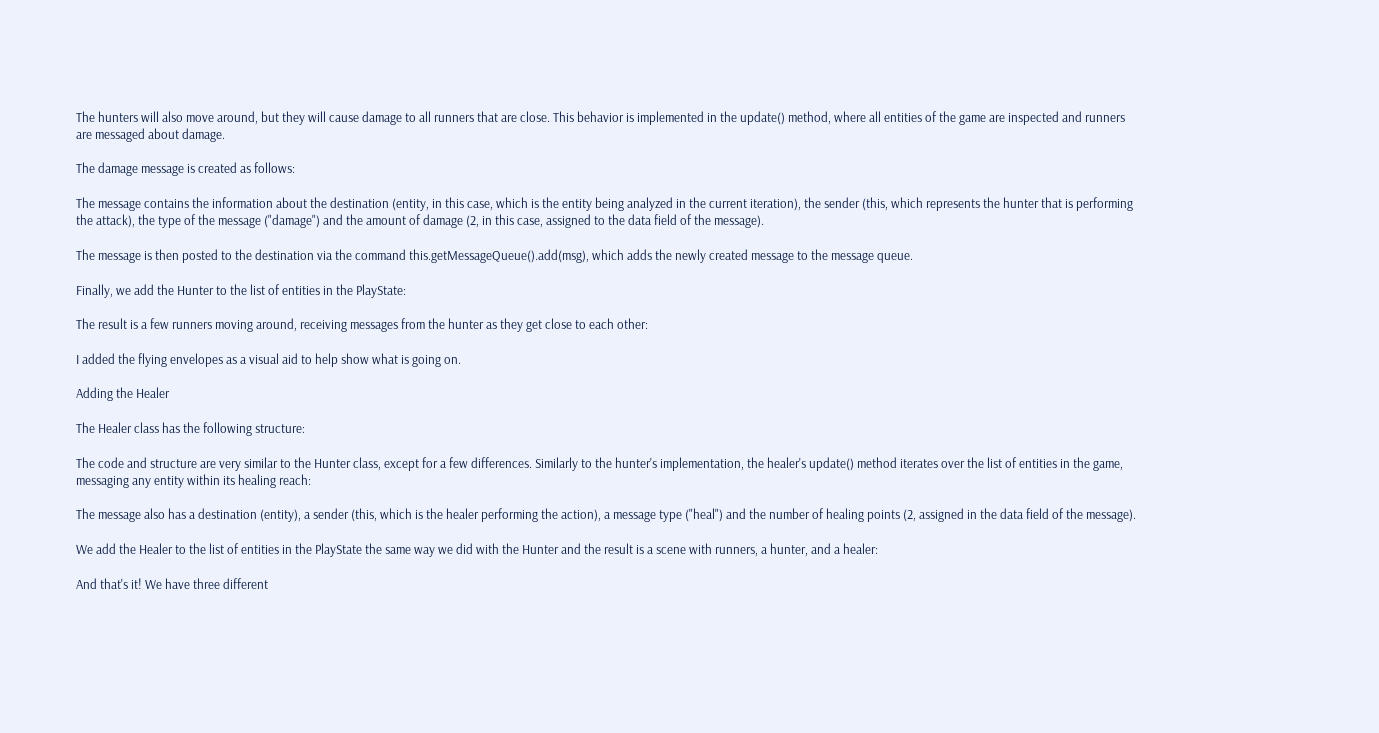The hunters will also move around, but they will cause damage to all runners that are close. This behavior is implemented in the update() method, where all entities of the game are inspected and runners are messaged about damage.

The damage message is created as follows:

The message contains the information about the destination (entity, in this case, which is the entity being analyzed in the current iteration), the sender (this, which represents the hunter that is performing the attack), the type of the message ("damage") and the amount of damage (2, in this case, assigned to the data field of the message).

The message is then posted to the destination via the command this.getMessageQueue().add(msg), which adds the newly created message to the message queue.

Finally, we add the Hunter to the list of entities in the PlayState:

The result is a few runners moving around, receiving messages from the hunter as they get close to each other:

I added the flying envelopes as a visual aid to help show what is going on.

Adding the Healer

The Healer class has the following structure:

The code and structure are very similar to the Hunter class, except for a few differences. Similarly to the hunter's implementation, the healer's update() method iterates over the list of entities in the game, messaging any entity within its healing reach:

The message also has a destination (entity), a sender (this, which is the healer performing the action), a message type ("heal") and the number of healing points (2, assigned in the data field of the message).

We add the Healer to the list of entities in the PlayState the same way we did with the Hunter and the result is a scene with runners, a hunter, and a healer:

And that's it! We have three different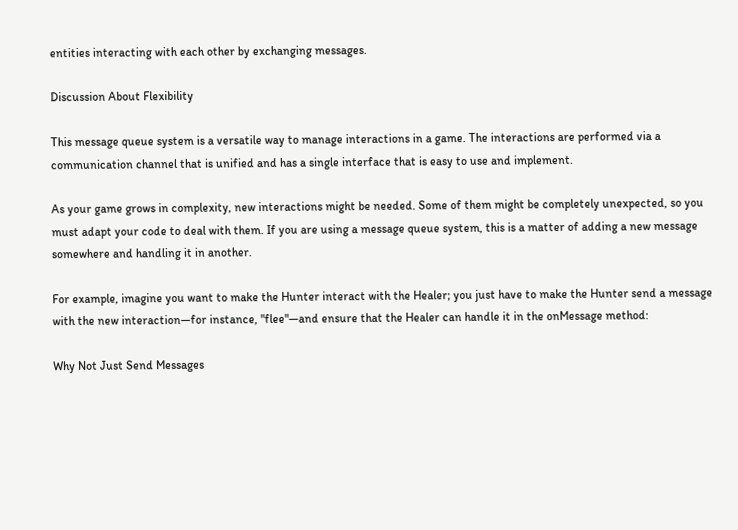entities interacting with each other by exchanging messages.

Discussion About Flexibility

This message queue system is a versatile way to manage interactions in a game. The interactions are performed via a communication channel that is unified and has a single interface that is easy to use and implement.

As your game grows in complexity, new interactions might be needed. Some of them might be completely unexpected, so you must adapt your code to deal with them. If you are using a message queue system, this is a matter of adding a new message somewhere and handling it in another.

For example, imagine you want to make the Hunter interact with the Healer; you just have to make the Hunter send a message with the new interaction—for instance, "flee"—and ensure that the Healer can handle it in the onMessage method:

Why Not Just Send Messages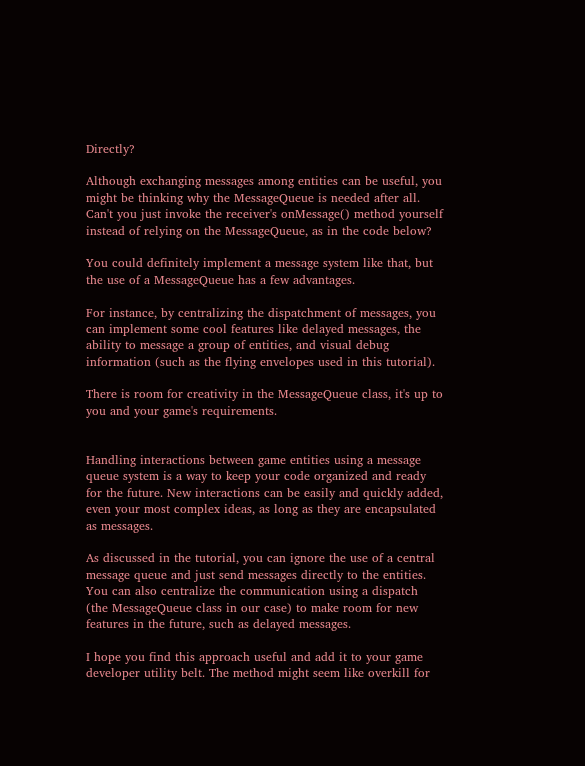Directly?

Although exchanging messages among entities can be useful, you might be thinking why the MessageQueue is needed after all. Can't you just invoke the receiver's onMessage() method yourself instead of relying on the MessageQueue, as in the code below?

You could definitely implement a message system like that, but the use of a MessageQueue has a few advantages.

For instance, by centralizing the dispatchment of messages, you can implement some cool features like delayed messages, the ability to message a group of entities, and visual debug information (such as the flying envelopes used in this tutorial).

There is room for creativity in the MessageQueue class, it's up to you and your game's requirements.


Handling interactions between game entities using a message queue system is a way to keep your code organized and ready for the future. New interactions can be easily and quickly added, even your most complex ideas, as long as they are encapsulated as messages.

As discussed in the tutorial, you can ignore the use of a central message queue and just send messages directly to the entities. You can also centralize the communication using a dispatch (the MessageQueue class in our case) to make room for new features in the future, such as delayed messages.

I hope you find this approach useful and add it to your game developer utility belt. The method might seem like overkill for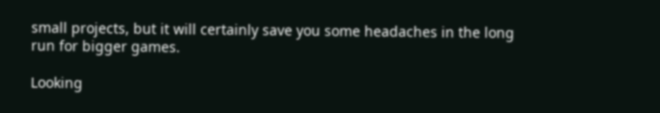small projects, but it will certainly save you some headaches in the long run for bigger games.

Looking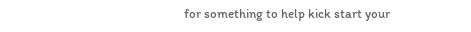for something to help kick start your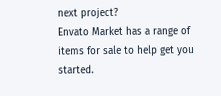next project?
Envato Market has a range of items for sale to help get you started.